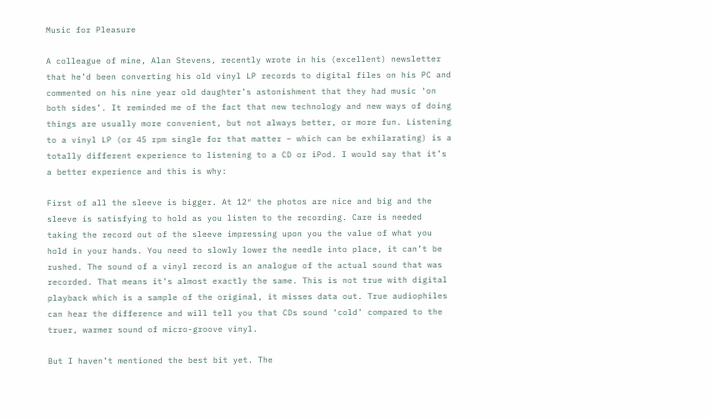Music for Pleasure

A colleague of mine, Alan Stevens, recently wrote in his (excellent) newsletter that he’d been converting his old vinyl LP records to digital files on his PC and commented on his nine year old daughter’s astonishment that they had music ‘on both sides’. It reminded me of the fact that new technology and new ways of doing things are usually more convenient, but not always better, or more fun. Listening to a vinyl LP (or 45 rpm single for that matter – which can be exhilarating) is a totally different experience to listening to a CD or iPod. I would say that it’s a better experience and this is why:

First of all the sleeve is bigger. At 12″ the photos are nice and big and the sleeve is satisfying to hold as you listen to the recording. Care is needed taking the record out of the sleeve impressing upon you the value of what you hold in your hands. You need to slowly lower the needle into place, it can’t be rushed. The sound of a vinyl record is an analogue of the actual sound that was recorded. That means it’s almost exactly the same. This is not true with digital playback which is a sample of the original, it misses data out. True audiophiles can hear the difference and will tell you that CDs sound ‘cold’ compared to the truer, warmer sound of micro-groove vinyl.

But I haven’t mentioned the best bit yet. The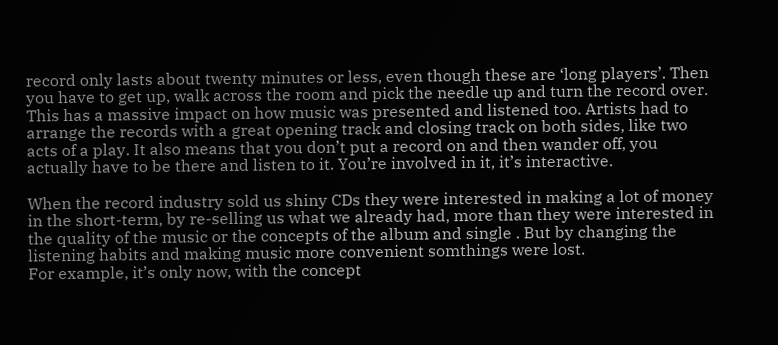record only lasts about twenty minutes or less, even though these are ‘long players’. Then you have to get up, walk across the room and pick the needle up and turn the record over. This has a massive impact on how music was presented and listened too. Artists had to arrange the records with a great opening track and closing track on both sides, like two acts of a play. It also means that you don’t put a record on and then wander off, you actually have to be there and listen to it. You’re involved in it, it’s interactive.

When the record industry sold us shiny CDs they were interested in making a lot of money in the short-term, by re-selling us what we already had, more than they were interested in the quality of the music or the concepts of the album and single . But by changing the listening habits and making music more convenient somthings were lost.
For example, it’s only now, with the concept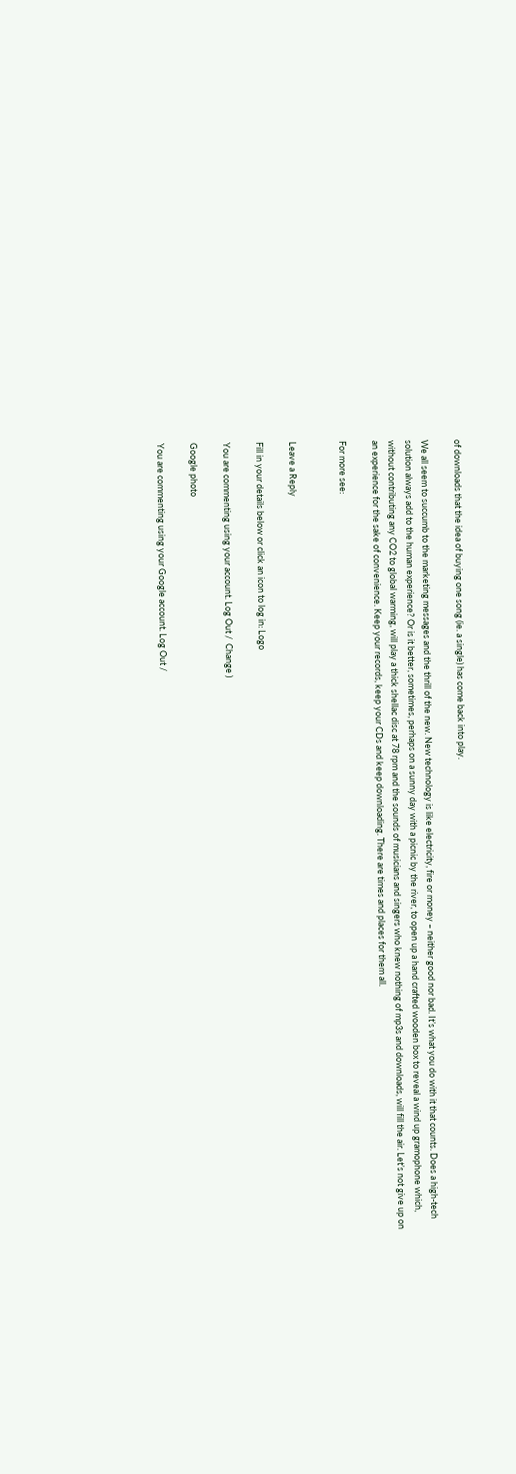of downloads that the idea of buying one song (ie. a single) has come back into play.

We all seem to succumb to the marketing messages and the thrill of the new. New technology is like electricity, fire or money – neither good nor bad. It’s what you do with it that counts. Does a high-tech solution always add to the human experience? Or is it better, sometimes, perhaps on a sunny day with a picnic by the river, to open up a hand crafted wooden box to reveal a wind up gramophone which, without contributing any CO2 to global warming, will play a thick shellac disc at 78 rpm and the sounds of musicians and singers who knew nothing of mp3s and downloads, will fill the air. Let’s not give up on an experience for the sake of convenience. Keep your records, keep your CDs and keep downloading. There are times and places for them all.

For more see:


Leave a Reply

Fill in your details below or click an icon to log in: Logo

You are commenting using your account. Log Out /  Change )

Google photo

You are commenting using your Google account. Log Out /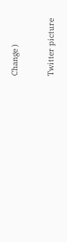Change )

Twitter picture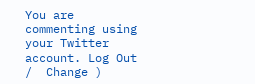You are commenting using your Twitter account. Log Out /  Change )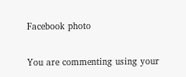Facebook photo

You are commenting using your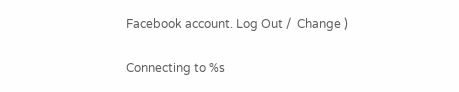Facebook account. Log Out /  Change )

Connecting to %s